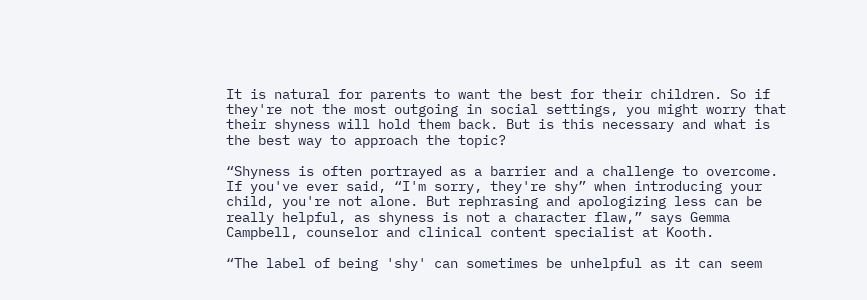It is natural for parents to want the best for their children. So if they're not the most outgoing in social settings, you might worry that their shyness will hold them back. But is this necessary and what is the best way to approach the topic?

“Shyness is often portrayed as a barrier and a challenge to overcome. If you've ever said, “I'm sorry, they're shy” when introducing your child, you're not alone. But rephrasing and apologizing less can be really helpful, as shyness is not a character flaw,” says Gemma Campbell, counselor and clinical content specialist at Kooth.

“The label of being 'shy' can sometimes be unhelpful as it can seem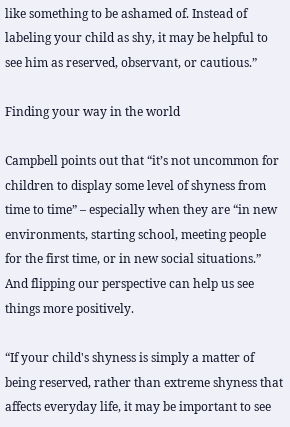like something to be ashamed of. Instead of labeling your child as shy, it may be helpful to see him as reserved, observant, or cautious.”

Finding your way in the world

Campbell points out that “it’s not uncommon for children to display some level of shyness from time to time” – especially when they are “in new environments, starting school, meeting people for the first time, or in new social situations.” And flipping our perspective can help us see things more positively.

“If your child's shyness is simply a matter of being reserved, rather than extreme shyness that affects everyday life, it may be important to see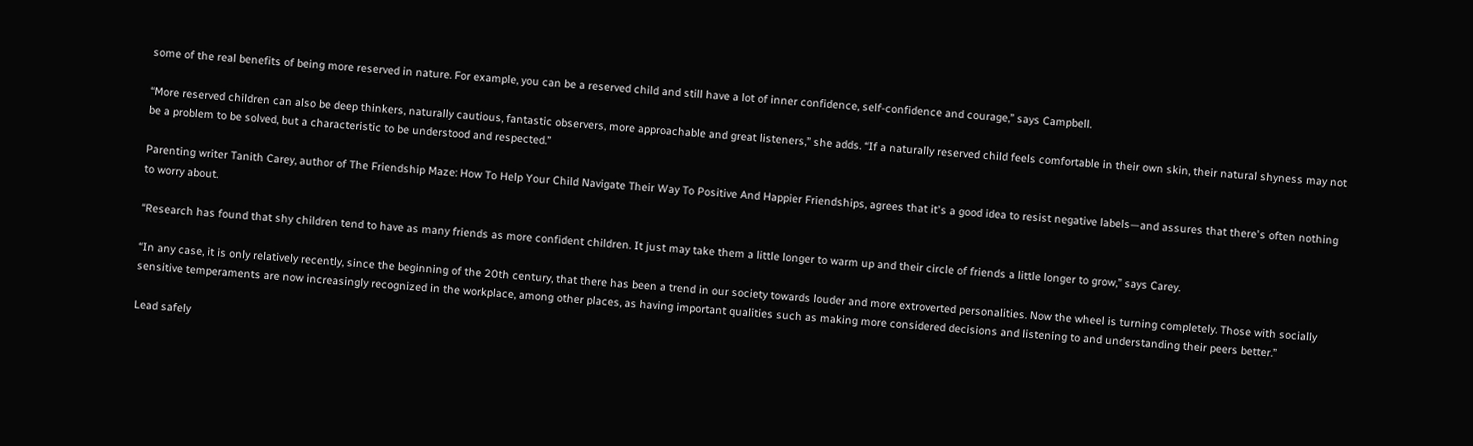some of the real benefits of being more reserved in nature. For example, you can be a reserved child and still have a lot of inner confidence, self-confidence and courage,” says Campbell.

“More reserved children can also be deep thinkers, naturally cautious, fantastic observers, more approachable and great listeners,” she adds. “If a naturally reserved child feels comfortable in their own skin, their natural shyness may not be a problem to be solved, but a characteristic to be understood and respected.”

Parenting writer Tanith Carey, author of The Friendship Maze: How To Help Your Child Navigate Their Way To Positive And Happier Friendships, agrees that it's a good idea to resist negative labels—and assures that there's often nothing to worry about.

“Research has found that shy children tend to have as many friends as more confident children. It just may take them a little longer to warm up and their circle of friends a little longer to grow,” says Carey.

“In any case, it is only relatively recently, since the beginning of the 20th century, that there has been a trend in our society towards louder and more extroverted personalities. Now the wheel is turning completely. Those with socially sensitive temperaments are now increasingly recognized in the workplace, among other places, as having important qualities such as making more considered decisions and listening to and understanding their peers better.”

Lead safely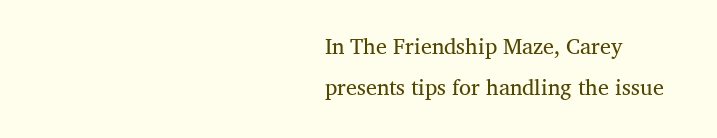In The Friendship Maze, Carey presents tips for handling the issue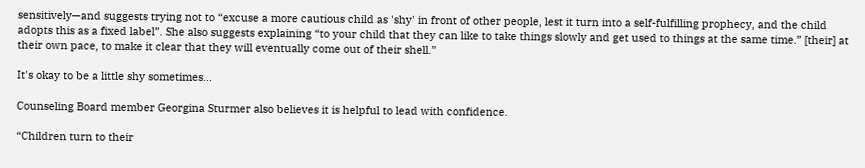sensitively—and suggests trying not to “excuse a more cautious child as 'shy' in front of other people, lest it turn into a self-fulfilling prophecy, and the child adopts this as a fixed label”. She also suggests explaining “to your child that they can like to take things slowly and get used to things at the same time.” [their] at their own pace, to make it clear that they will eventually come out of their shell.”

It's okay to be a little shy sometimes…

Counseling Board member Georgina Sturmer also believes it is helpful to lead with confidence.

“Children turn to their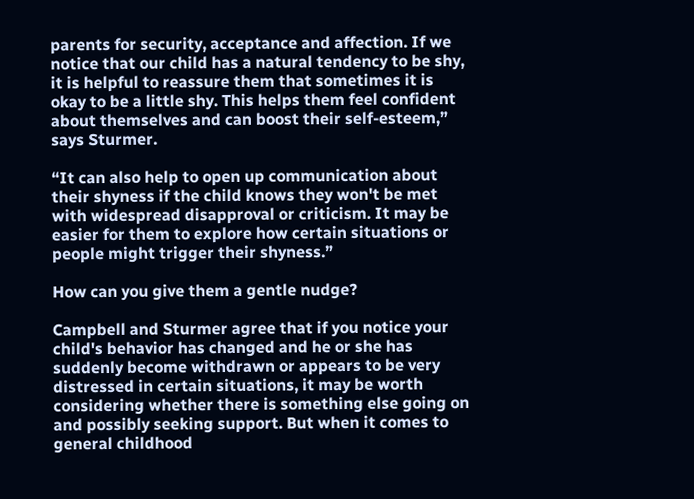parents for security, acceptance and affection. If we notice that our child has a natural tendency to be shy, it is helpful to reassure them that sometimes it is okay to be a little shy. This helps them feel confident about themselves and can boost their self-esteem,” says Sturmer.

“It can also help to open up communication about their shyness if the child knows they won't be met with widespread disapproval or criticism. It may be easier for them to explore how certain situations or people might trigger their shyness.”

How can you give them a gentle nudge?

Campbell and Sturmer agree that if you notice your child's behavior has changed and he or she has suddenly become withdrawn or appears to be very distressed in certain situations, it may be worth considering whether there is something else going on and possibly seeking support. But when it comes to general childhood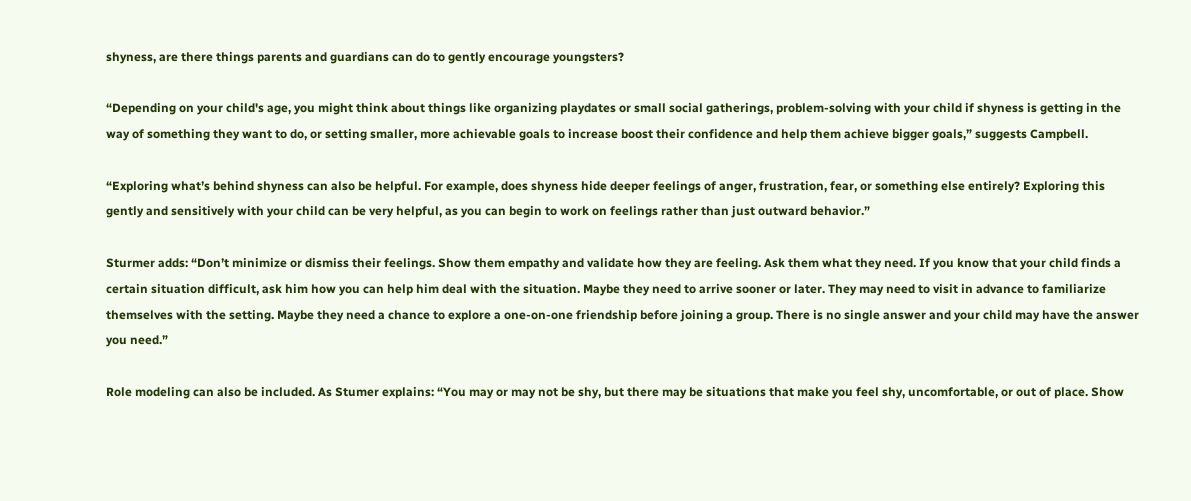shyness, are there things parents and guardians can do to gently encourage youngsters?

“Depending on your child's age, you might think about things like organizing playdates or small social gatherings, problem-solving with your child if shyness is getting in the way of something they want to do, or setting smaller, more achievable goals to increase boost their confidence and help them achieve bigger goals,” suggests Campbell.

“Exploring what’s behind shyness can also be helpful. For example, does shyness hide deeper feelings of anger, frustration, fear, or something else entirely? Exploring this gently and sensitively with your child can be very helpful, as you can begin to work on feelings rather than just outward behavior.”

Sturmer adds: “Don’t minimize or dismiss their feelings. Show them empathy and validate how they are feeling. Ask them what they need. If you know that your child finds a certain situation difficult, ask him how you can help him deal with the situation. Maybe they need to arrive sooner or later. They may need to visit in advance to familiarize themselves with the setting. Maybe they need a chance to explore a one-on-one friendship before joining a group. There is no single answer and your child may have the answer you need.”

Role modeling can also be included. As Stumer explains: “You may or may not be shy, but there may be situations that make you feel shy, uncomfortable, or out of place. Show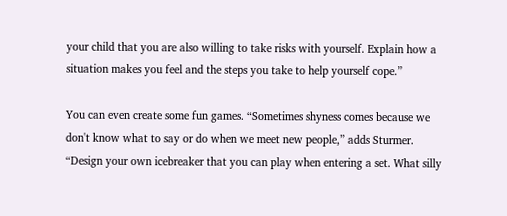your child that you are also willing to take risks with yourself. Explain how a situation makes you feel and the steps you take to help yourself cope.”

You can even create some fun games. “Sometimes shyness comes because we don't know what to say or do when we meet new people,” adds Sturmer. “Design your own icebreaker that you can play when entering a set. What silly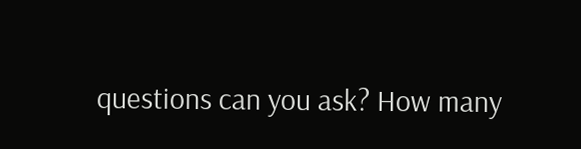questions can you ask? How many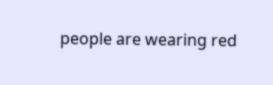people are wearing red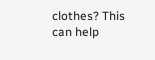clothes? This can help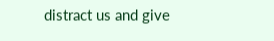distract us and give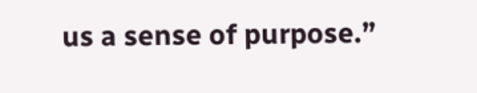us a sense of purpose.”